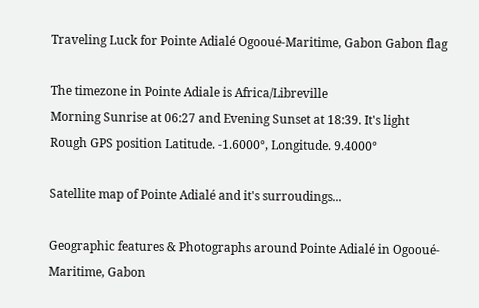Traveling Luck for Pointe Adialé Ogooué-Maritime, Gabon Gabon flag

The timezone in Pointe Adiale is Africa/Libreville
Morning Sunrise at 06:27 and Evening Sunset at 18:39. It's light
Rough GPS position Latitude. -1.6000°, Longitude. 9.4000°

Satellite map of Pointe Adialé and it's surroudings...

Geographic features & Photographs around Pointe Adialé in Ogooué-Maritime, Gabon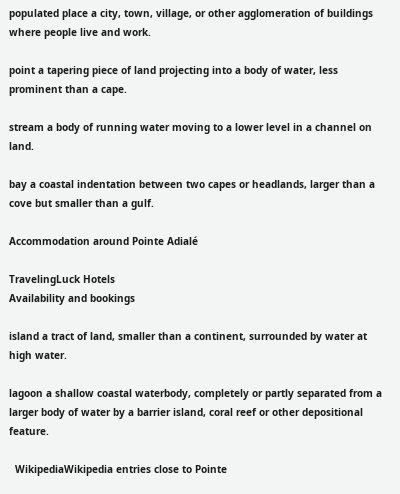populated place a city, town, village, or other agglomeration of buildings where people live and work.

point a tapering piece of land projecting into a body of water, less prominent than a cape.

stream a body of running water moving to a lower level in a channel on land.

bay a coastal indentation between two capes or headlands, larger than a cove but smaller than a gulf.

Accommodation around Pointe Adialé

TravelingLuck Hotels
Availability and bookings

island a tract of land, smaller than a continent, surrounded by water at high water.

lagoon a shallow coastal waterbody, completely or partly separated from a larger body of water by a barrier island, coral reef or other depositional feature.

  WikipediaWikipedia entries close to Pointe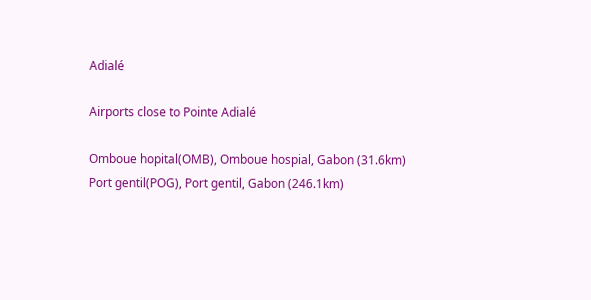Adialé

Airports close to Pointe Adialé

Omboue hopital(OMB), Omboue hospial, Gabon (31.6km)
Port gentil(POG), Port gentil, Gabon (246.1km)